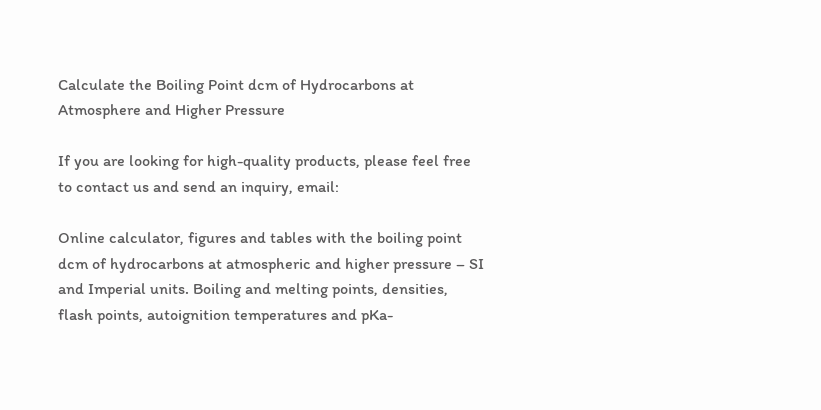Calculate the Boiling Point dcm of Hydrocarbons at Atmosphere and Higher Pressure

If you are looking for high-quality products, please feel free to contact us and send an inquiry, email:

Online calculator, figures and tables with the boiling point dcm of hydrocarbons at atmospheric and higher pressure – SI and Imperial units. Boiling and melting points, densities, flash points, autoignition temperatures and pKa-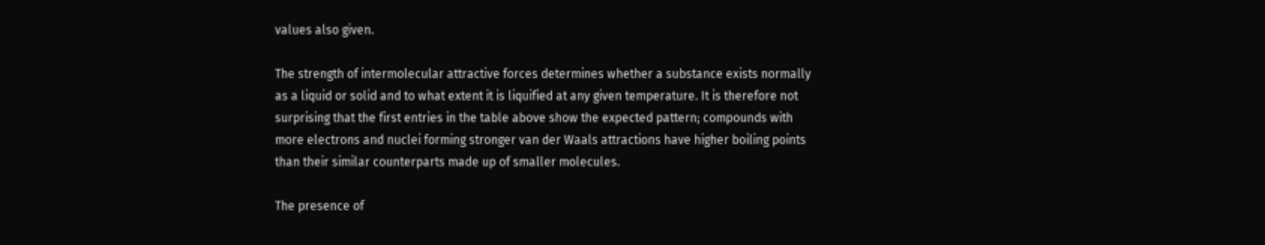values also given.

The strength of intermolecular attractive forces determines whether a substance exists normally as a liquid or solid and to what extent it is liquified at any given temperature. It is therefore not surprising that the first entries in the table above show the expected pattern; compounds with more electrons and nuclei forming stronger van der Waals attractions have higher boiling points than their similar counterparts made up of smaller molecules.

The presence of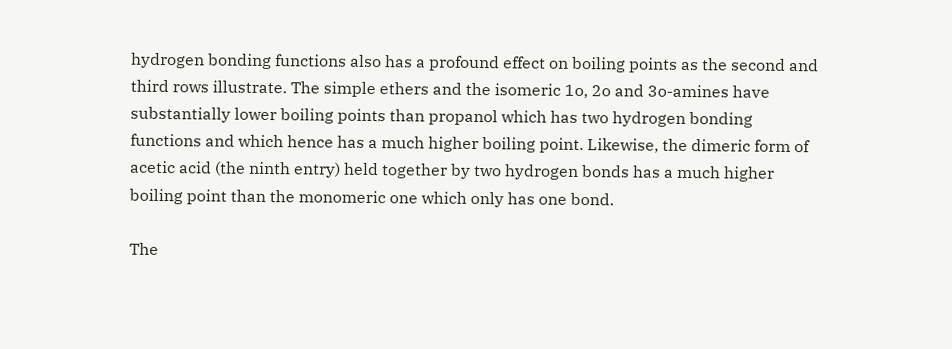hydrogen bonding functions also has a profound effect on boiling points as the second and third rows illustrate. The simple ethers and the isomeric 1o, 2o and 3o-amines have substantially lower boiling points than propanol which has two hydrogen bonding functions and which hence has a much higher boiling point. Likewise, the dimeric form of acetic acid (the ninth entry) held together by two hydrogen bonds has a much higher boiling point than the monomeric one which only has one bond.

The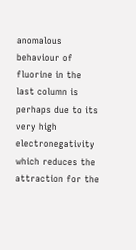anomalous behaviour of fluorine in the last column is perhaps due to its very high electronegativity which reduces the attraction for the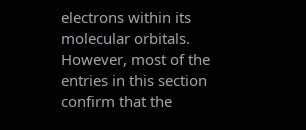electrons within its molecular orbitals. However, most of the entries in this section confirm that the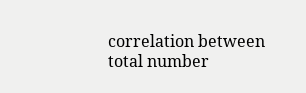correlation between total number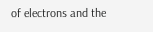of electrons and the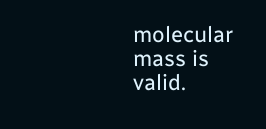molecular mass is valid.